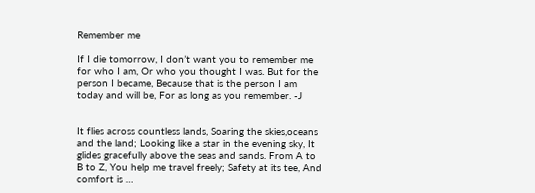Remember me

If I die tomorrow, I don’t want you to remember me for who I am, Or who you thought I was. But for the person I became, Because that is the person I am today and will be, For as long as you remember. -J


It flies across countless lands, Soaring the skies,oceans and the land; Looking like a star in the evening sky, It glides gracefully above the seas and sands. From A to B to Z, You help me travel freely; Safety at its tee, And comfort is …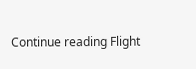Continue reading Flight